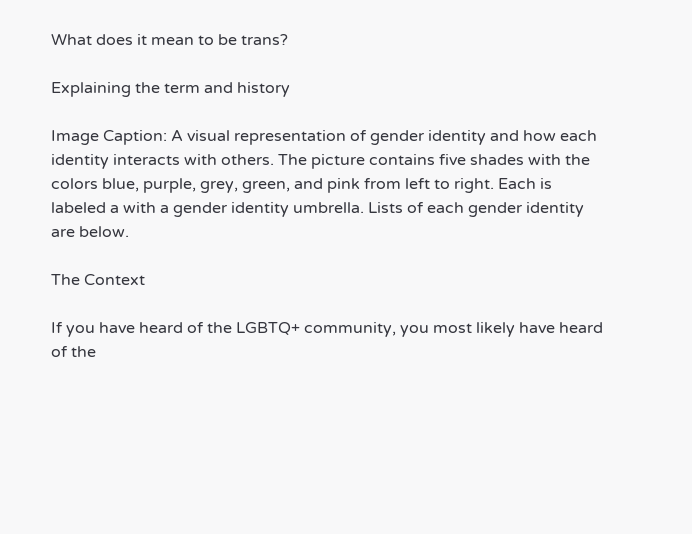What does it mean to be trans?

Explaining the term and history

Image Caption: A visual representation of gender identity and how each identity interacts with others. The picture contains five shades with the colors blue, purple, grey, green, and pink from left to right. Each is labeled a with a gender identity umbrella. Lists of each gender identity are below.

The Context

If you have heard of the LGBTQ+ community, you most likely have heard of the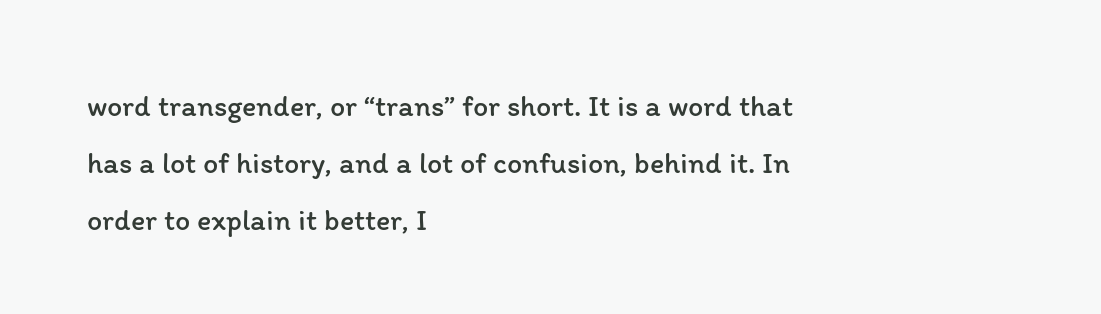word transgender, or “trans” for short. It is a word that has a lot of history, and a lot of confusion, behind it. In order to explain it better, I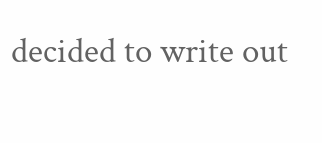decided to write out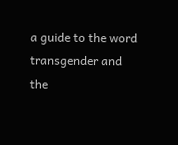a guide to the word transgender and the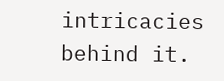intricacies behind it.